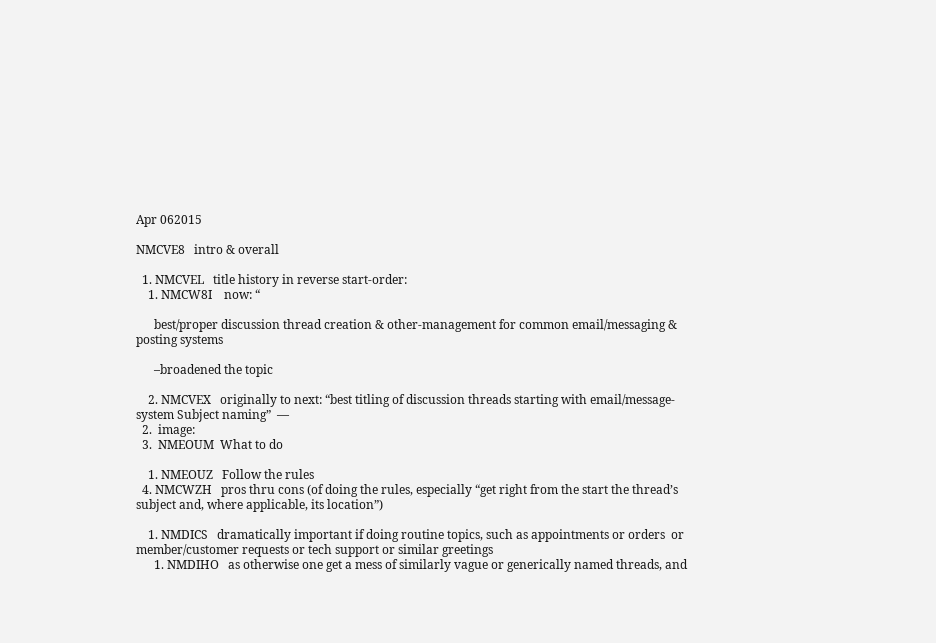Apr 062015

NMCVE8   intro & overall

  1. NMCVEL   title history in reverse start-order:
    1. NMCW8I    now: “

      best/proper discussion thread creation & other-management for common email/messaging & posting systems

      –broadened the topic

    2. NMCVEX   originally to next: “best titling of discussion threads starting with email/message-system Subject naming”  —
  2.  image:
  3.  NMEOUM  What to do

    1. NMEOUZ   Follow the rules
  4. NMCWZH   pros thru cons (of doing the rules, especially “get right from the start the thread’s subject and, where applicable, its location”)

    1. NMDICS   dramatically important if doing routine topics, such as appointments or orders  or member/customer requests or tech support or similar greetings
      1. NMDIHO   as otherwise one get a mess of similarly vague or generically named threads, and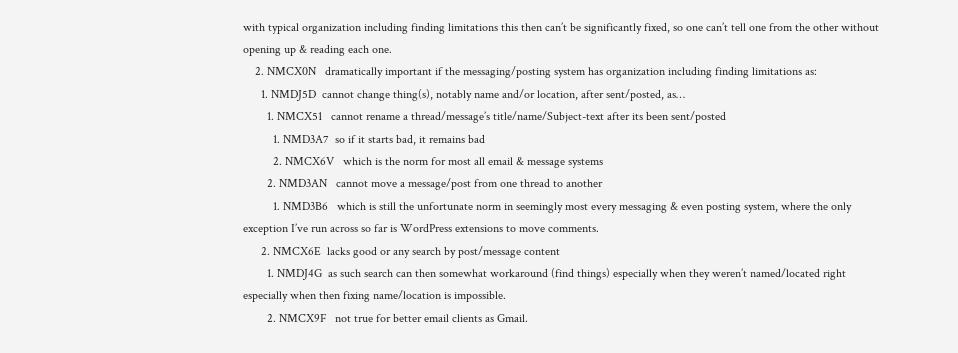with typical organization including finding limitations this then can’t be significantly fixed, so one can’t tell one from the other without opening up & reading each one.
    2. NMCX0N   dramatically important if the messaging/posting system has organization including finding limitations as:
      1. NMDJ5D  cannot change thing(s), notably name and/or location, after sent/posted, as…
        1. NMCX51   cannot rename a thread/message’s title/name/Subject-text after its been sent/posted
          1. NMD3A7  so if it starts bad, it remains bad
          2. NMCX6V   which is the norm for most all email & message systems
        2. NMD3AN   cannot move a message/post from one thread to another
          1. NMD3B6   which is still the unfortunate norm in seemingly most every messaging & even posting system, where the only exception I’ve run across so far is WordPress extensions to move comments.
      2. NMCX6E  lacks good or any search by post/message content
        1. NMDJ4G  as such search can then somewhat workaround (find things) especially when they weren’t named/located right especially when then fixing name/location is impossible.
        2. NMCX9F   not true for better email clients as Gmail.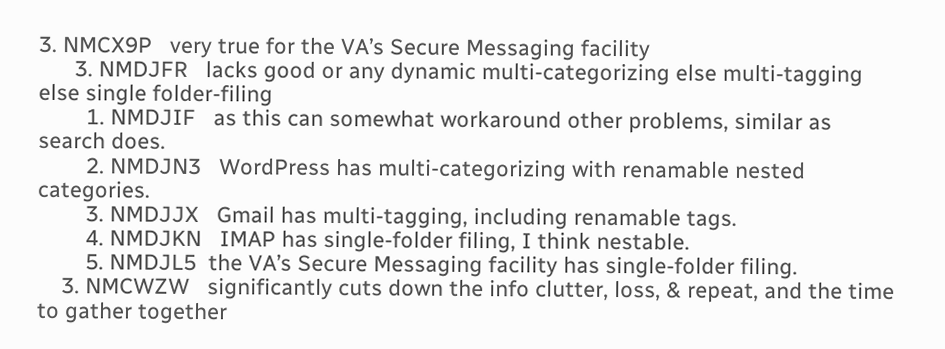3. NMCX9P   very true for the VA’s Secure Messaging facility
      3. NMDJFR   lacks good or any dynamic multi-categorizing else multi-tagging else single folder-filing
        1. NMDJIF   as this can somewhat workaround other problems, similar as search does.
        2. NMDJN3   WordPress has multi-categorizing with renamable nested categories.
        3. NMDJJX   Gmail has multi-tagging, including renamable tags.
        4. NMDJKN   IMAP has single-folder filing, I think nestable.
        5. NMDJL5  the VA’s Secure Messaging facility has single-folder filing.
    3. NMCWZW   significantly cuts down the info clutter, loss, & repeat, and the time to gather together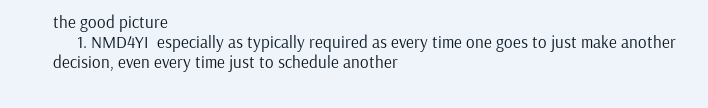the good picture
      1. NMD4YI  especially as typically required as every time one goes to just make another decision, even every time just to schedule another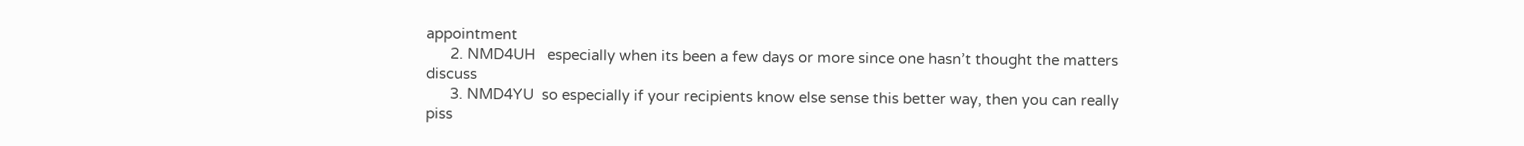appointment
      2. NMD4UH   especially when its been a few days or more since one hasn’t thought the matters discuss
      3. NMD4YU  so especially if your recipients know else sense this better way, then you can really piss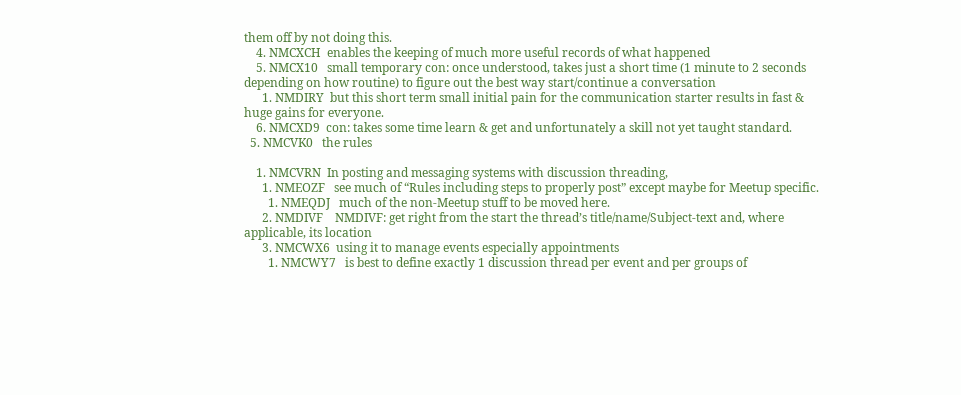them off by not doing this.
    4. NMCXCH  enables the keeping of much more useful records of what happened
    5. NMCX10   small temporary con: once understood, takes just a short time (1 minute to 2 seconds depending on how routine) to figure out the best way start/continue a conversation
      1. NMDIRY  but this short term small initial pain for the communication starter results in fast & huge gains for everyone.
    6. NMCXD9  con: takes some time learn & get and unfortunately a skill not yet taught standard.
  5. NMCVK0   the rules

    1. NMCVRN  In posting and messaging systems with discussion threading,
      1. NMEOZF   see much of “Rules including steps to properly post” except maybe for Meetup specific.
        1. NMEQDJ   much of the non-Meetup stuff to be moved here.
      2. NMDIVF    NMDIVF: get right from the start the thread’s title/name/Subject-text and, where applicable, its location
      3. NMCWX6  using it to manage events especially appointments
        1. NMCWY7   is best to define exactly 1 discussion thread per event and per groups of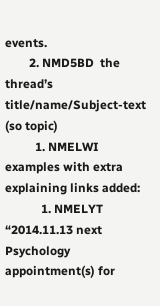events.
        2. NMD5BD  the thread’s title/name/Subject-text (so topic)
          1. NMELWI   examples with extra explaining links added:
            1. NMELYT  “2014.11.13 next Psychology appointment(s) for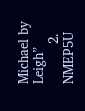Michael by Leigh”
          2. NMEP5U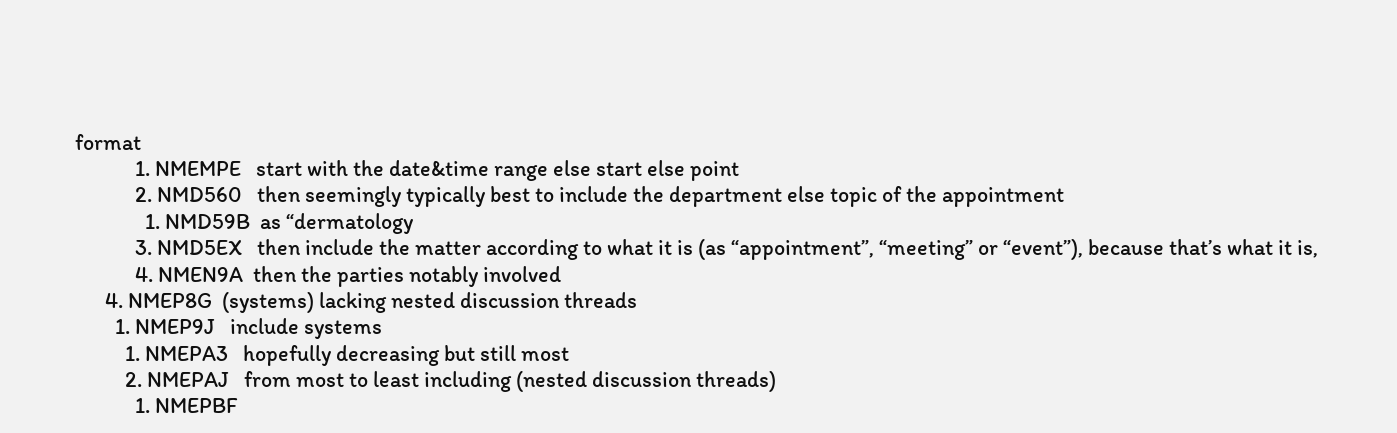format
            1. NMEMPE   start with the date&time range else start else point
            2. NMD560   then seemingly typically best to include the department else topic of the appointment
              1. NMD59B  as “dermatology
            3. NMD5EX   then include the matter according to what it is (as “appointment”, “meeting” or “event”), because that’s what it is,
            4. NMEN9A  then the parties notably involved
      4. NMEP8G  (systems) lacking nested discussion threads
        1. NMEP9J   include systems
          1. NMEPA3   hopefully decreasing but still most
          2. NMEPAJ   from most to least including (nested discussion threads)
            1. NMEPBF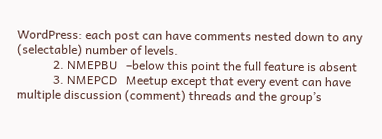WordPress: each post can have comments nested down to any (selectable) number of levels.
            2. NMEPBU   –below this point the full feature is absent
            3. NMEPCD   Meetup except that every event can have multiple discussion (comment) threads and the group’s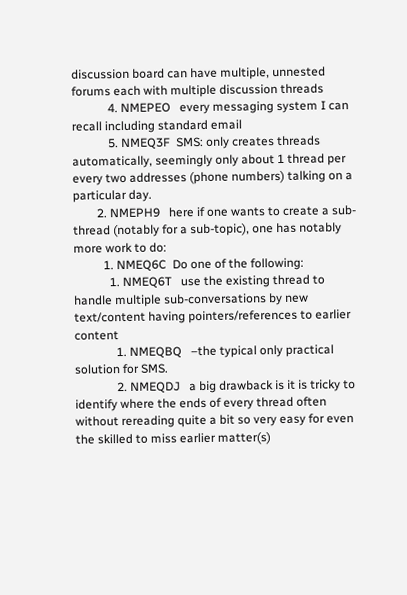discussion board can have multiple, unnested forums each with multiple discussion threads
            4. NMEPEO   every messaging system I can recall including standard email
            5. NMEQ3F  SMS: only creates threads automatically, seemingly only about 1 thread per every two addresses (phone numbers) talking on a particular day.
        2. NMEPH9   here if one wants to create a sub-thread (notably for a sub-topic), one has notably more work to do:
          1. NMEQ6C  Do one of the following:
            1. NMEQ6T   use the existing thread to handle multiple sub-conversations by new text/content having pointers/references to earlier content
              1. NMEQBQ   –the typical only practical solution for SMS.
              2. NMEQDJ   a big drawback is it is tricky to identify where the ends of every thread often without rereading quite a bit so very easy for even the skilled to miss earlier matter(s)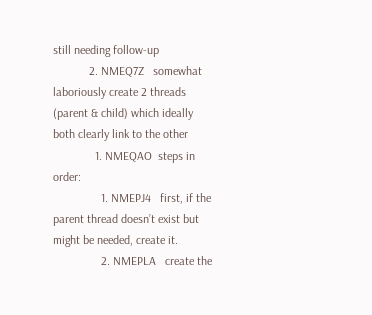still needing follow-up
            2. NMEQ7Z   somewhat laboriously create 2 threads (parent & child) which ideally both clearly link to the other
              1. NMEQAO  steps in order:
                1. NMEPJ4   first, if the parent thread doesn’t exist but might be needed, create it.
                2. NMEPLA   create the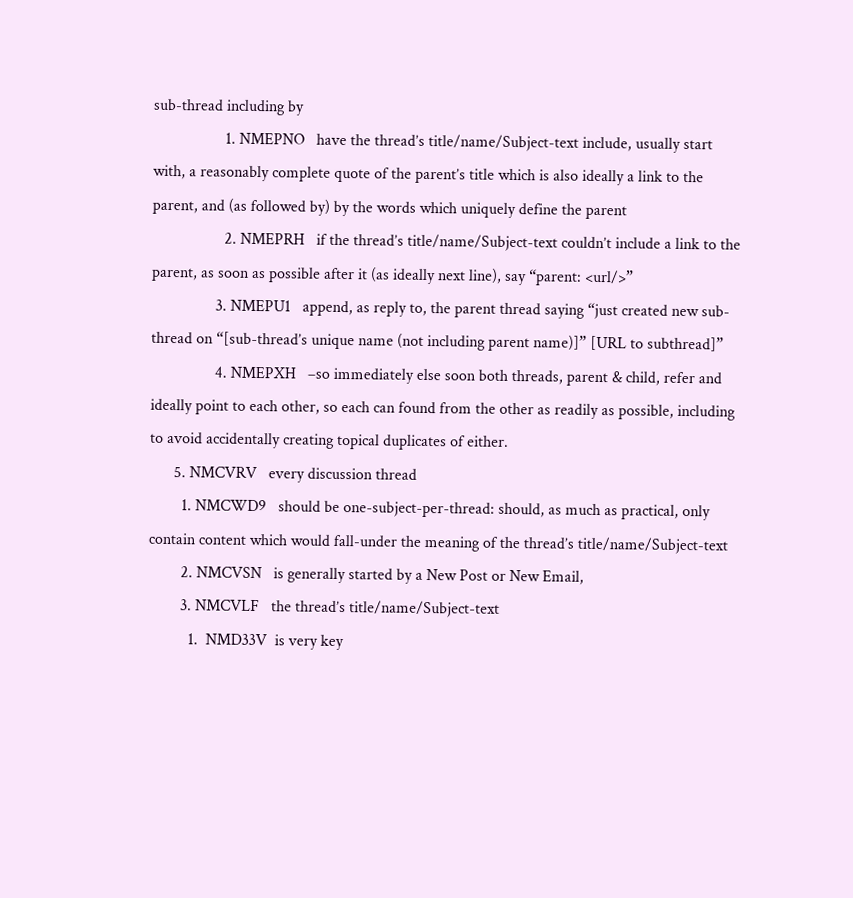sub-thread including by
                  1. NMEPNO   have the thread’s title/name/Subject-text include, usually start with, a reasonably complete quote of the parent’s title which is also ideally a link to the parent, and (as followed by) by the words which uniquely define the parent
                  2. NMEPRH   if the thread’s title/name/Subject-text couldn’t include a link to the parent, as soon as possible after it (as ideally next line), say “parent: <url/>”
                3. NMEPU1   append, as reply to, the parent thread saying “just created new sub-thread on “[sub-thread’s unique name (not including parent name)]” [URL to subthread]”
                4. NMEPXH   –so immediately else soon both threads, parent & child, refer and ideally point to each other, so each can found from the other as readily as possible, including to avoid accidentally creating topical duplicates of either.
      5. NMCVRV   every discussion thread
        1. NMCWD9   should be one-subject-per-thread: should, as much as practical, only contain content which would fall-under the meaning of the thread’s title/name/Subject-text
        2. NMCVSN   is generally started by a New Post or New Email,
        3. NMCVLF   the thread’s title/name/Subject-text
          1.  NMD33V  is very key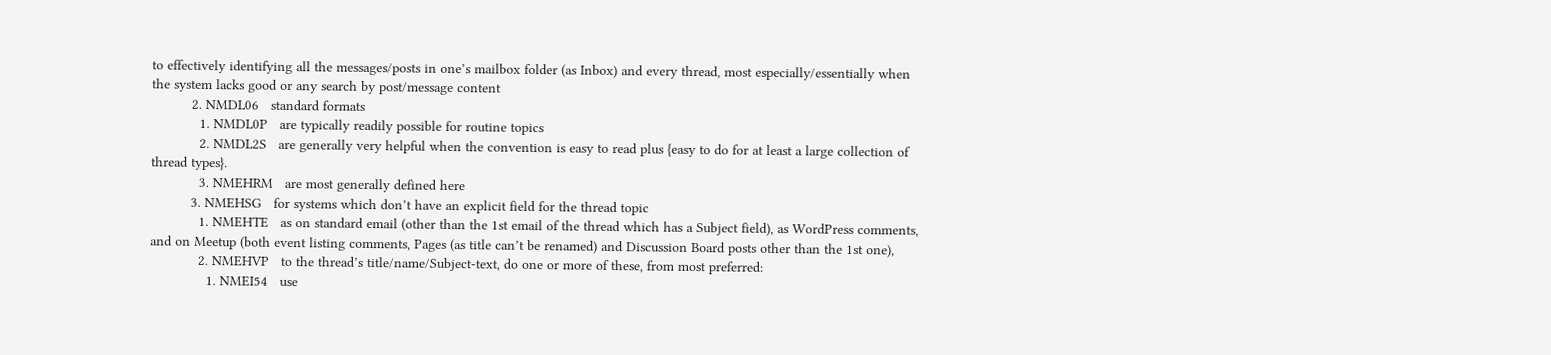to effectively identifying all the messages/posts in one’s mailbox folder (as Inbox) and every thread, most especially/essentially when the system lacks good or any search by post/message content
          2. NMDL06   standard formats
            1. NMDL0P   are typically readily possible for routine topics
            2. NMDL2S   are generally very helpful when the convention is easy to read plus {easy to do for at least a large collection of thread types}.
            3. NMEHRM   are most generally defined here
          3. NMEHSG   for systems which don’t have an explicit field for the thread topic
            1. NMEHTE   as on standard email (other than the 1st email of the thread which has a Subject field), as WordPress comments, and on Meetup (both event listing comments, Pages (as title can’t be renamed) and Discussion Board posts other than the 1st one),
            2. NMEHVP   to the thread’s title/name/Subject-text, do one or more of these, from most preferred:
              1. NMEI54   use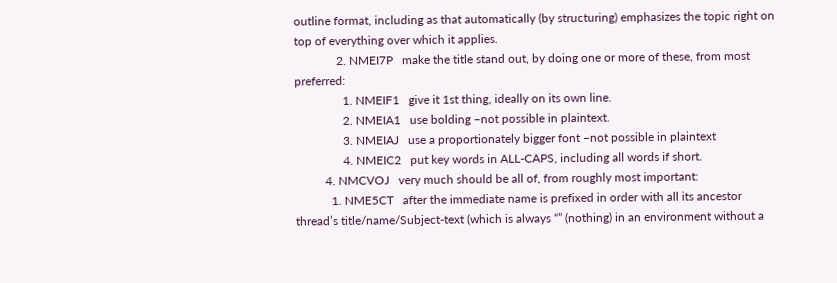outline format, including as that automatically (by structuring) emphasizes the topic right on top of everything over which it applies.
              2. NMEI7P   make the title stand out, by doing one or more of these, from most preferred:
                1. NMEIF1   give it 1st thing, ideally on its own line.
                2. NMEIA1   use bolding –not possible in plaintext.
                3. NMEIAJ   use a proportionately bigger font –not possible in plaintext
                4. NMEIC2   put key words in ALL-CAPS, including all words if short.
          4. NMCVOJ   very much should be all of, from roughly most important:
            1. NME5CT   after the immediate name is prefixed in order with all its ancestor thread’s title/name/Subject-text (which is always “” (nothing) in an environment without a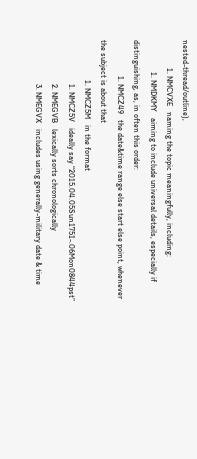nested-thread/outline),
              1. NMCVXE   naming the topic meaningfully, including:
                1. NMDKMY   aiming to include universal details, especially if distinguishing, as, in often this order:
                  1. NMCZ49   the date&time range else start else point, whenever the subject is about that
                    1. NMCZ5M   in the format
                      1. NMCZ5V   ideally say “2015.04.05Sun1751-.06Mon0844pst”
                      2. NMEGVB   lexically sorts chronologically
                      3. NMEGVX   includes using generally-military date & time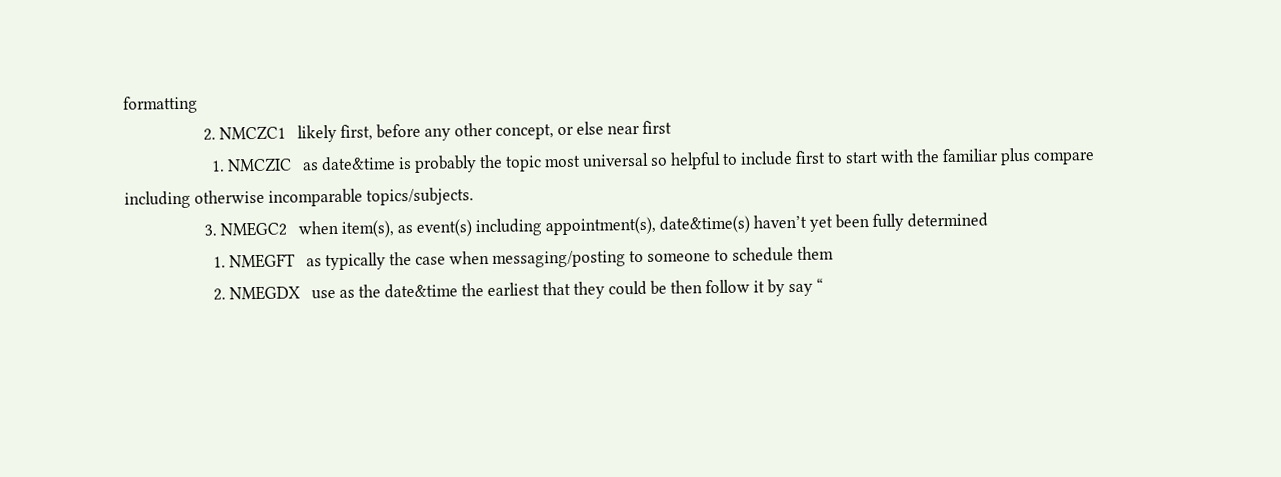formatting
                    2. NMCZC1   likely first, before any other concept, or else near first
                      1. NMCZIC   as date&time is probably the topic most universal so helpful to include first to start with the familiar plus compare including otherwise incomparable topics/subjects.
                    3. NMEGC2   when item(s), as event(s) including appointment(s), date&time(s) haven’t yet been fully determined
                      1. NMEGFT   as typically the case when messaging/posting to someone to schedule them
                      2. NMEGDX   use as the date&time the earliest that they could be then follow it by say “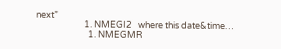next”
                        1. NMEGI2   where this date&time…
                          1. NMEGMR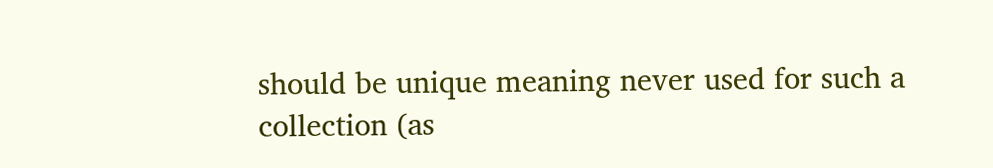should be unique meaning never used for such a collection (as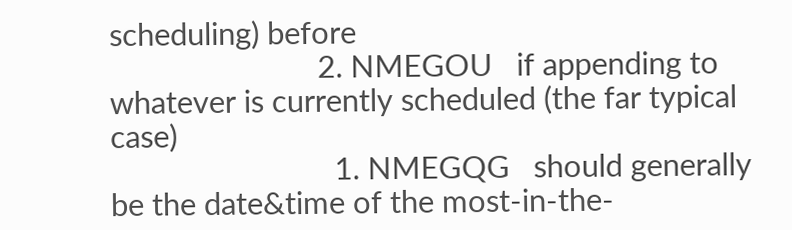scheduling) before
                          2. NMEGOU   if appending to whatever is currently scheduled (the far typical case)
                            1. NMEGQG   should generally be the date&time of the most-in-the-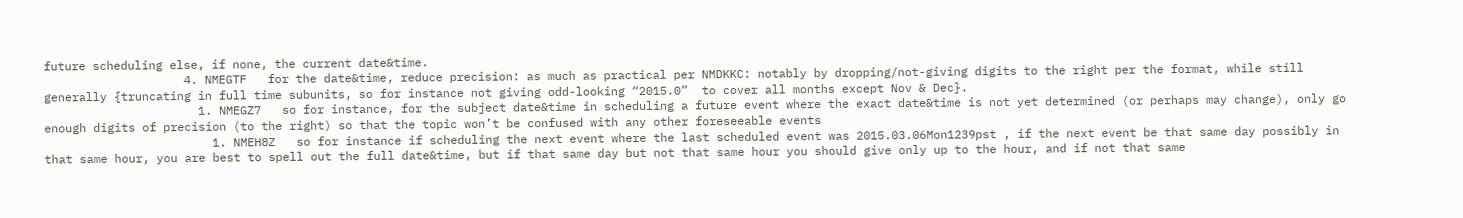future scheduling else, if none, the current date&time.
                    4. NMEGTF   for the date&time, reduce precision: as much as practical per NMDKKC: notably by dropping/not-giving digits to the right per the format, while still generally {truncating in full time subunits, so for instance not giving odd-looking “2015.0”  to cover all months except Nov & Dec}.
                      1. NMEGZ7   so for instance, for the subject date&time in scheduling a future event where the exact date&time is not yet determined (or perhaps may change), only go enough digits of precision (to the right) so that the topic won’t be confused with any other foreseeable events
                        1. NMEH8Z   so for instance if scheduling the next event where the last scheduled event was 2015.03.06Mon1239pst , if the next event be that same day possibly in that same hour, you are best to spell out the full date&time, but if that same day but not that same hour you should give only up to the hour, and if not that same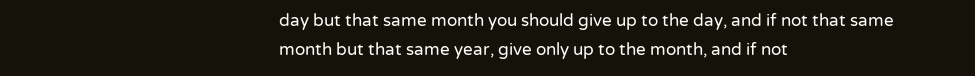day but that same month you should give up to the day, and if not that same month but that same year, give only up to the month, and if not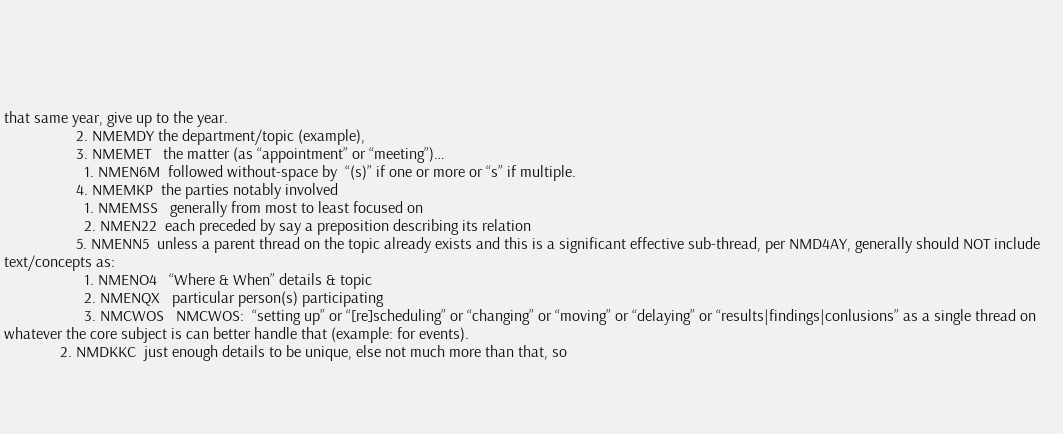that same year, give up to the year.
                  2. NMEMDY the department/topic (example),
                  3. NMEMET   the matter (as “appointment” or “meeting”)…
                    1. NMEN6M  followed without-space by  “(s)” if one or more or “s” if multiple.
                  4. NMEMKP  the parties notably involved
                    1. NMEMSS   generally from most to least focused on
                    2. NMEN22  each preceded by say a preposition describing its relation
                  5. NMENN5  unless a parent thread on the topic already exists and this is a significant effective sub-thread, per NMD4AY, generally should NOT include text/concepts as:
                    1. NMENO4   “Where & When” details & topic
                    2. NMENQX   particular person(s) participating
                    3. NMCWOS   NMCWOS:  “setting up” or “[re]scheduling” or “changing” or “moving” or “delaying” or “results|findings|conlusions” as a single thread on whatever the core subject is can better handle that (example: for events).
              2. NMDKKC  just enough details to be unique, else not much more than that, so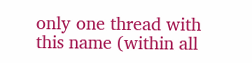only one thread with this name (within all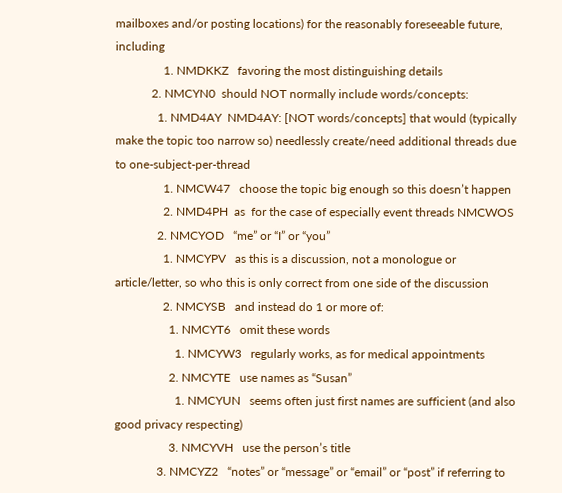mailboxes and/or posting locations) for the reasonably foreseeable future, including
                1. NMDKKZ   favoring the most distinguishing details
            2. NMCYN0  should NOT normally include words/concepts:
              1. NMD4AY  NMD4AY: [NOT words/concepts] that would (typically make the topic too narrow so) needlessly create/need additional threads due to one-subject-per-thread
                1. NMCW47   choose the topic big enough so this doesn’t happen
                2. NMD4PH  as  for the case of especially event threads NMCWOS
              2. NMCYOD   “me” or “I” or “you”
                1. NMCYPV   as this is a discussion, not a monologue or article/letter, so who this is only correct from one side of the discussion
                2. NMCYSB   and instead do 1 or more of:
                  1. NMCYT6   omit these words
                    1. NMCYW3   regularly works, as for medical appointments
                  2. NMCYTE   use names as “Susan”
                    1. NMCYUN   seems often just first names are sufficient (and also good privacy respecting)
                  3. NMCYVH   use the person’s title
              3. NMCYZ2   “notes” or “message” or “email” or “post” if referring to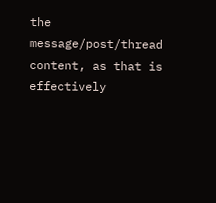the message/post/thread content, as that is effectively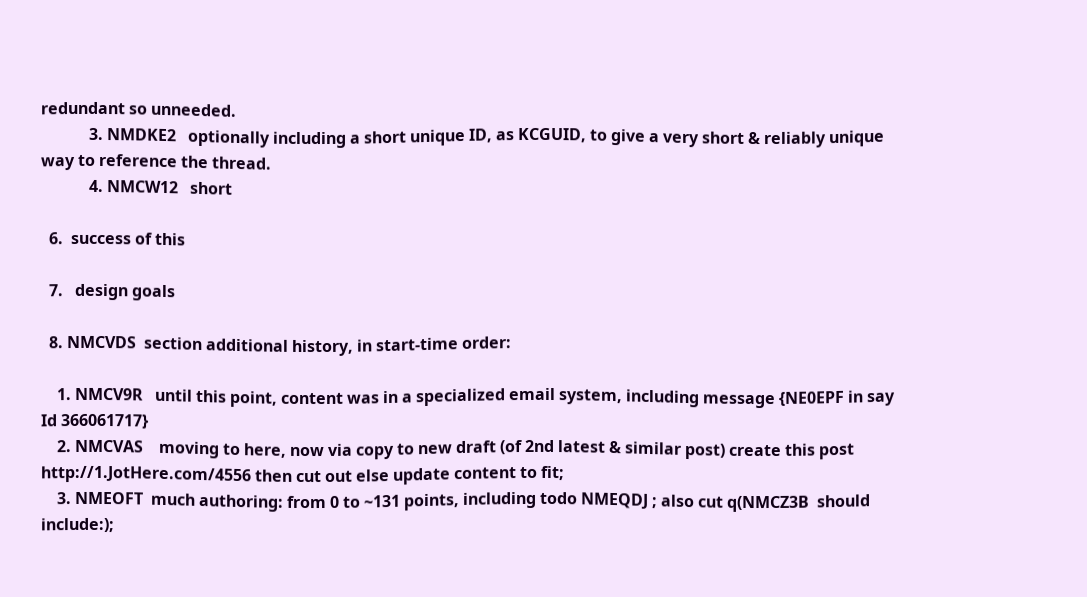redundant so unneeded.
            3. NMDKE2   optionally including a short unique ID, as KCGUID, to give a very short & reliably unique way to reference the thread.
            4. NMCW12   short

  6.  success of this

  7.   design goals

  8. NMCVDS  section additional history, in start-time order:

    1. NMCV9R   until this point, content was in a specialized email system, including message {NE0EPF in say Id 366061717}
    2. NMCVAS    moving to here, now via copy to new draft (of 2nd latest & similar post) create this post http://1.JotHere.com/4556 then cut out else update content to fit;
    3. NMEOFT  much authoring: from 0 to ~131 points, including todo NMEQDJ ; also cut q(NMCZ3B  should include:);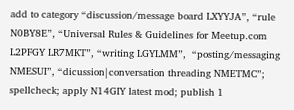add to category “discussion/message board LXYYJA”, “rule N0BY8E”, “Universal Rules & Guidelines for Meetup.com L2PFGY LR7MKT”, “writing LGYLMM”,  “posting/messaging NMESUI”, “dicussion|conversation threading NMETMC”; spellcheck; apply N14GIY latest mod; publish 1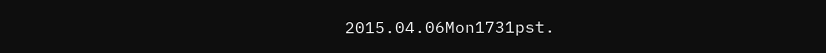2015.04.06Mon1731pst.